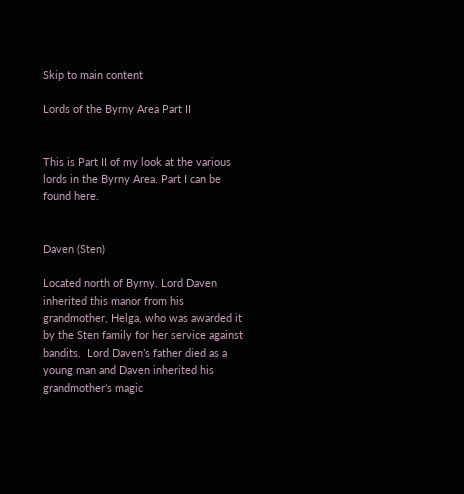Skip to main content

Lords of the Byrny Area Part II


This is Part II of my look at the various lords in the Byrny Area. Part I can be found here.


Daven (Sten)

Located north of Byrny. Lord Daven inherited this manor from his grandmother, Helga, who was awarded it by the Sten family for her service against bandits.  Lord Daven’s father died as a young man and Daven inherited his grandmother’s magic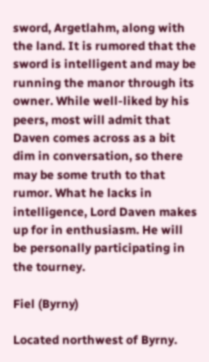sword, Argetlahm, along with the land. It is rumored that the sword is intelligent and may be running the manor through its owner. While well-liked by his peers, most will admit that Daven comes across as a bit dim in conversation, so there may be some truth to that rumor. What he lacks in intelligence, Lord Daven makes up for in enthusiasm. He will be personally participating in the tourney.

Fiel (Byrny)

Located northwest of Byrny.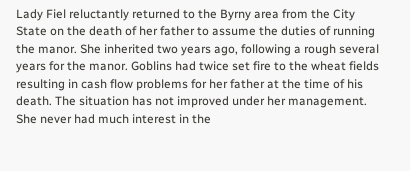Lady Fiel reluctantly returned to the Byrny area from the City State on the death of her father to assume the duties of running the manor. She inherited two years ago, following a rough several years for the manor. Goblins had twice set fire to the wheat fields resulting in cash flow problems for her father at the time of his death. The situation has not improved under her management. She never had much interest in the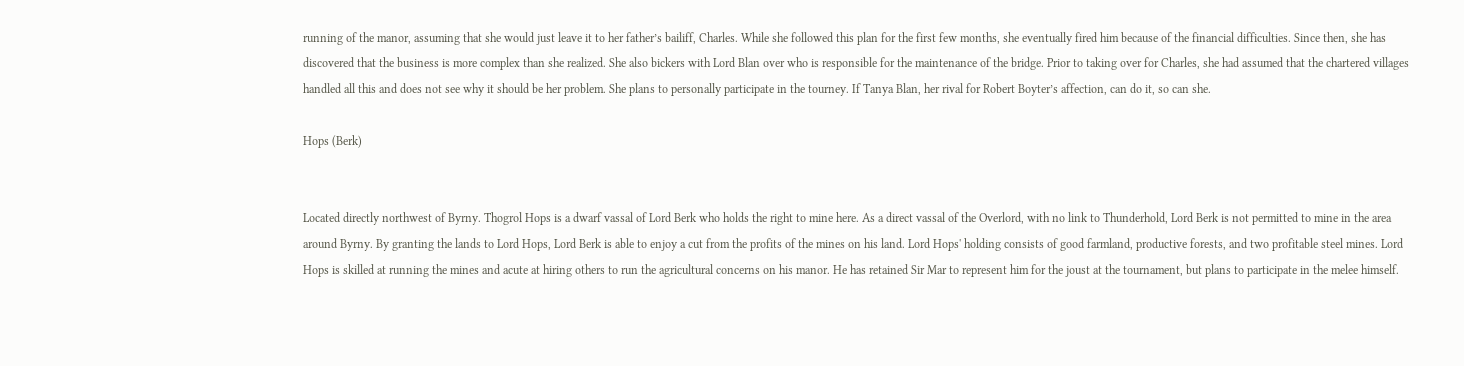running of the manor, assuming that she would just leave it to her father’s bailiff, Charles. While she followed this plan for the first few months, she eventually fired him because of the financial difficulties. Since then, she has discovered that the business is more complex than she realized. She also bickers with Lord Blan over who is responsible for the maintenance of the bridge. Prior to taking over for Charles, she had assumed that the chartered villages handled all this and does not see why it should be her problem. She plans to personally participate in the tourney. If Tanya Blan, her rival for Robert Boyter’s affection, can do it, so can she.

Hops (Berk)


Located directly northwest of Byrny. Thogrol Hops is a dwarf vassal of Lord Berk who holds the right to mine here. As a direct vassal of the Overlord, with no link to Thunderhold, Lord Berk is not permitted to mine in the area around Byrny. By granting the lands to Lord Hops, Lord Berk is able to enjoy a cut from the profits of the mines on his land. Lord Hops' holding consists of good farmland, productive forests, and two profitable steel mines. Lord Hops is skilled at running the mines and acute at hiring others to run the agricultural concerns on his manor. He has retained Sir Mar to represent him for the joust at the tournament, but plans to participate in the melee himself.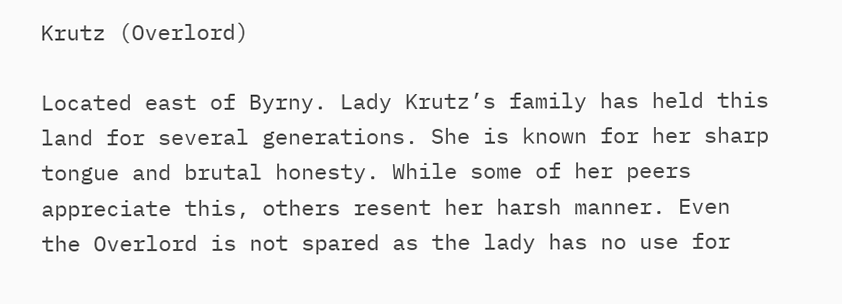Krutz (Overlord)

Located east of Byrny. Lady Krutz’s family has held this land for several generations. She is known for her sharp tongue and brutal honesty. While some of her peers appreciate this, others resent her harsh manner. Even the Overlord is not spared as the lady has no use for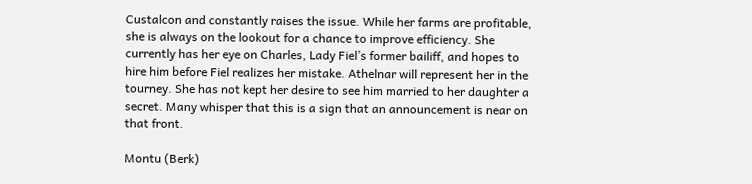Custalcon and constantly raises the issue. While her farms are profitable, she is always on the lookout for a chance to improve efficiency. She currently has her eye on Charles, Lady Fiel’s former bailiff, and hopes to hire him before Fiel realizes her mistake. Athelnar will represent her in the tourney. She has not kept her desire to see him married to her daughter a secret. Many whisper that this is a sign that an announcement is near on that front.

Montu (Berk)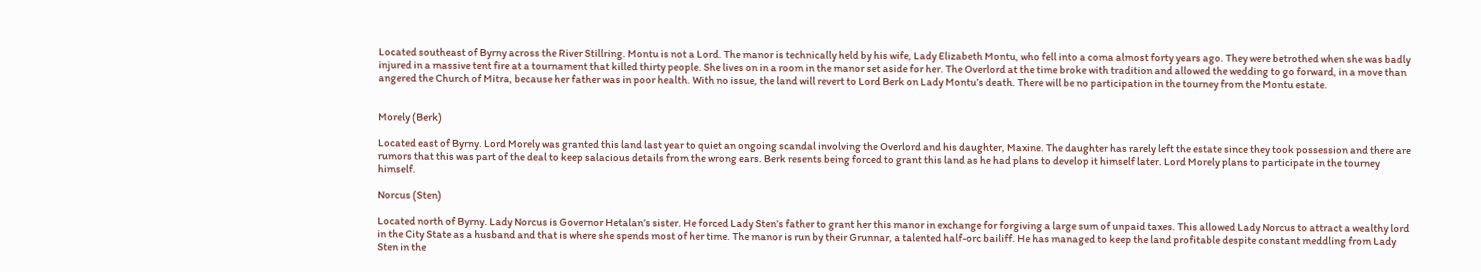Located southeast of Byrny across the River Stillring. Montu is not a Lord. The manor is technically held by his wife, Lady Elizabeth Montu, who fell into a coma almost forty years ago. They were betrothed when she was badly injured in a massive tent fire at a tournament that killed thirty people. She lives on in a room in the manor set aside for her. The Overlord at the time broke with tradition and allowed the wedding to go forward, in a move than angered the Church of Mitra, because her father was in poor health. With no issue, the land will revert to Lord Berk on Lady Montu’s death. There will be no participation in the tourney from the Montu estate.


Morely (Berk)

Located east of Byrny. Lord Morely was granted this land last year to quiet an ongoing scandal involving the Overlord and his daughter, Maxine. The daughter has rarely left the estate since they took possession and there are rumors that this was part of the deal to keep salacious details from the wrong ears. Berk resents being forced to grant this land as he had plans to develop it himself later. Lord Morely plans to participate in the tourney himself.

Norcus (Sten)

Located north of Byrny. Lady Norcus is Governor Hetalan’s sister. He forced Lady Sten’s father to grant her this manor in exchange for forgiving a large sum of unpaid taxes. This allowed Lady Norcus to attract a wealthy lord in the City State as a husband and that is where she spends most of her time. The manor is run by their Grunnar, a talented half-orc bailiff. He has managed to keep the land profitable despite constant meddling from Lady Sten in the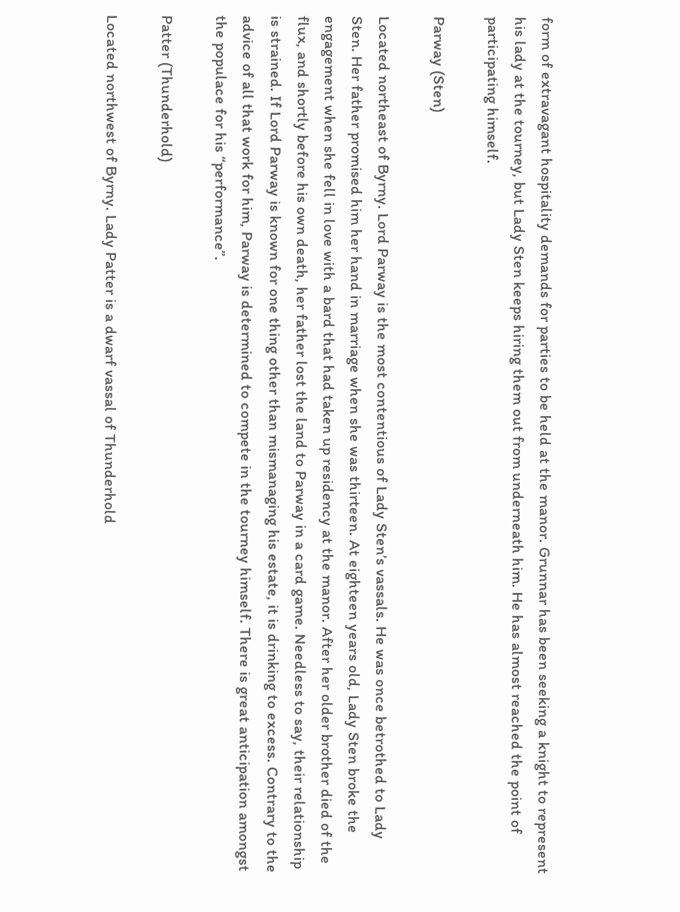form of extravagant hospitality demands for parties to be held at the manor. Grunnar has been seeking a knight to represent his lady at the tourney, but Lady Sten keeps hiring them out from underneath him. He has almost reached the point of participating himself.

Parway (Sten)

Located northeast of Byrny. Lord Parway is the most contentious of Lady Sten’s vassals. He was once betrothed to Lady Sten. Her father promised him her hand in marriage when she was thirteen. At eighteen years old, Lady Sten broke the engagement when she fell in love with a bard that had taken up residency at the manor. After her older brother died of the flux, and shortly before his own death, her father lost the land to Parway in a card game. Needless to say, their relationship is strained. If Lord Parway is known for one thing other than mismanaging his estate, it is drinking to excess. Contrary to the advice of all that work for him, Parway is determined to compete in the tourney himself. There is great anticipation amongst the populace for his “performance”.

Patter (Thunderhold)

Located northwest of Byrny. Lady Patter is a dwarf vassal of Thunderhold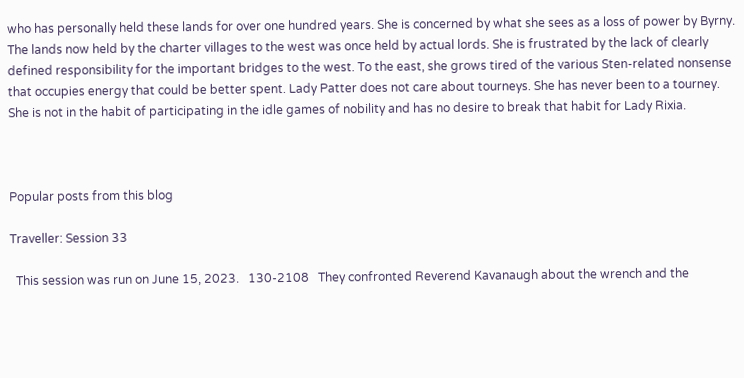who has personally held these lands for over one hundred years. She is concerned by what she sees as a loss of power by Byrny. The lands now held by the charter villages to the west was once held by actual lords. She is frustrated by the lack of clearly defined responsibility for the important bridges to the west. To the east, she grows tired of the various Sten-related nonsense that occupies energy that could be better spent. Lady Patter does not care about tourneys. She has never been to a tourney. She is not in the habit of participating in the idle games of nobility and has no desire to break that habit for Lady Rixia.



Popular posts from this blog

Traveller: Session 33

  This session was run on June 15, 2023.   130-2108   They confronted Reverend Kavanaugh about the wrench and the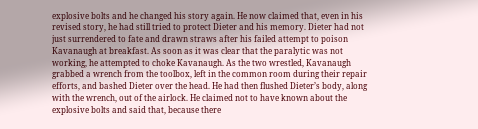explosive bolts and he changed his story again. He now claimed that, even in his revised story, he had still tried to protect Dieter and his memory. Dieter had not just surrendered to fate and drawn straws after his failed attempt to poison Kavanaugh at breakfast. As soon as it was clear that the paralytic was not working, he attempted to choke Kavanaugh. As the two wrestled, Kavanaugh grabbed a wrench from the toolbox, left in the common room during their repair efforts, and bashed Dieter over the head. He had then flushed Dieter’s body, along with the wrench, out of the airlock. He claimed not to have known about the explosive bolts and said that, because there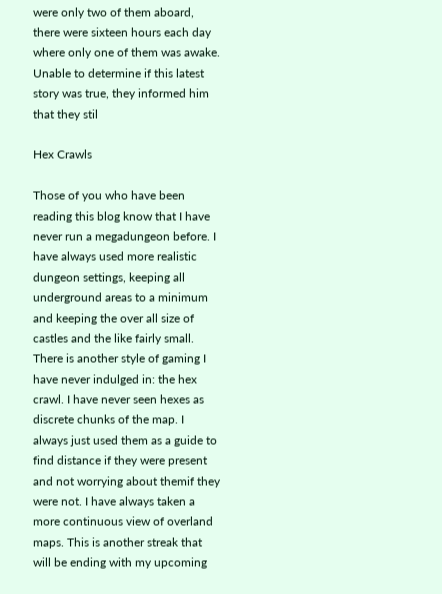were only two of them aboard, there were sixteen hours each day where only one of them was awake.   Unable to determine if this latest story was true, they informed him that they stil

Hex Crawls

Those of you who have been reading this blog know that I have never run a megadungeon before. I have always used more realistic dungeon settings, keeping all underground areas to a minimum and keeping the over all size of castles and the like fairly small. There is another style of gaming I have never indulged in: the hex crawl. I have never seen hexes as discrete chunks of the map. I always just used them as a guide to find distance if they were present and not worrying about themif they were not. I have always taken a more continuous view of overland maps. This is another streak that will be ending with my upcoming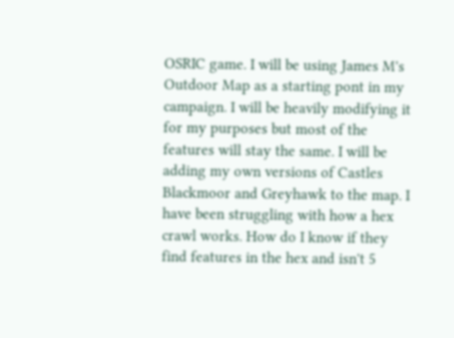OSRIC game. I will be using James M's Outdoor Map as a starting pont in my campaign. I will be heavily modifying it for my purposes but most of the features will stay the same. I will be adding my own versions of Castles Blackmoor and Greyhawk to the map. I have been struggling with how a hex crawl works. How do I know if they find features in the hex and isn't 5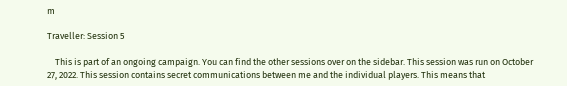m

Traveller: Session 5

    This is part of an ongoing campaign. You can find the other sessions over on the sidebar. This session was run on October 27, 2022. This session contains secret communications between me and the individual players. This means that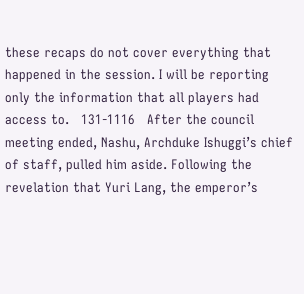these recaps do not cover everything that happened in the session. I will be reporting only the information that all players had access to.   131-1116   After the council meeting ended, Nashu, Archduke Ishuggi’s chief of staff, pulled him aside. Following the revelation that Yuri Lang, the emperor’s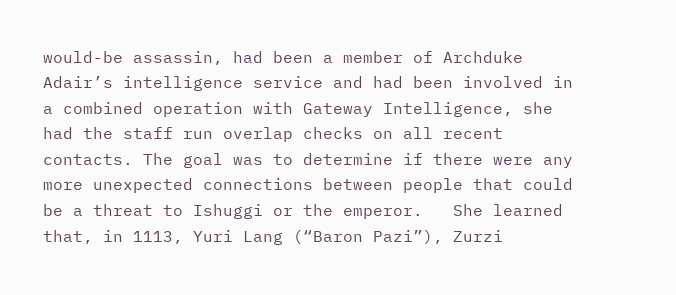would-be assassin, had been a member of Archduke Adair’s intelligence service and had been involved in a combined operation with Gateway Intelligence, she had the staff run overlap checks on all recent contacts. The goal was to determine if there were any more unexpected connections between people that could be a threat to Ishuggi or the emperor.   She learned that, in 1113, Yuri Lang (“Baron Pazi”), Zurzi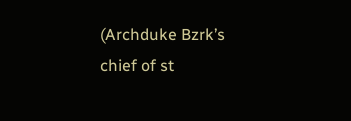(Archduke Bzrk’s chief of st